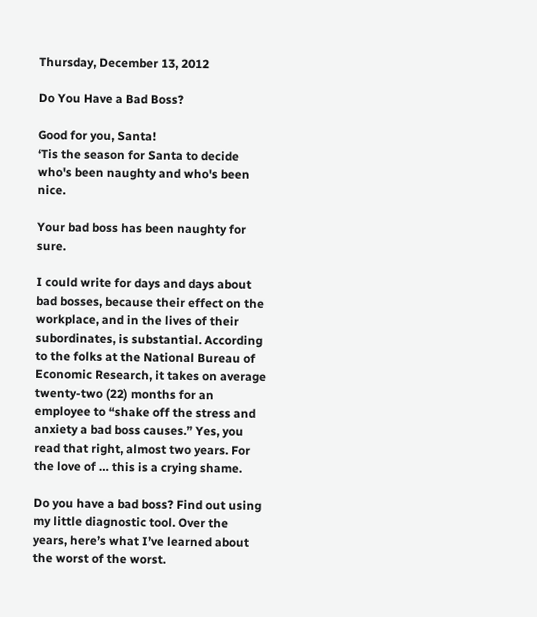Thursday, December 13, 2012

Do You Have a Bad Boss?

Good for you, Santa!
‘Tis the season for Santa to decide who's been naughty and who's been nice.

Your bad boss has been naughty for sure.

I could write for days and days about bad bosses, because their effect on the workplace, and in the lives of their subordinates, is substantial. According to the folks at the National Bureau of Economic Research, it takes on average twenty-two (22) months for an employee to “shake off the stress and anxiety a bad boss causes.” Yes, you read that right, almost two years. For the love of … this is a crying shame.

Do you have a bad boss? Find out using my little diagnostic tool. Over the years, here’s what I’ve learned about the worst of the worst.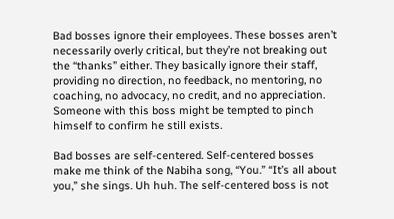Bad bosses ignore their employees. These bosses aren’t necessarily overly critical, but they’re not breaking out the “thanks” either. They basically ignore their staff, providing no direction, no feedback, no mentoring, no coaching, no advocacy, no credit, and no appreciation. Someone with this boss might be tempted to pinch himself to confirm he still exists.

Bad bosses are self-centered. Self-centered bosses make me think of the Nabiha song, “You.” “It’s all about you,” she sings. Uh huh. The self-centered boss is not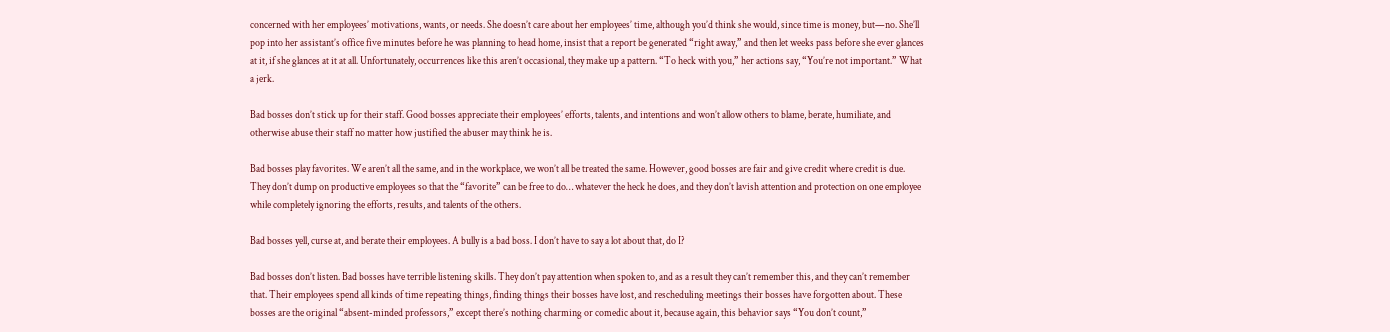concerned with her employees’ motivations, wants, or needs. She doesn’t care about her employees’ time, although you’d think she would, since time is money, but—no. She’ll pop into her assistant’s office five minutes before he was planning to head home, insist that a report be generated “right away,” and then let weeks pass before she ever glances at it, if she glances at it at all. Unfortunately, occurrences like this aren’t occasional, they make up a pattern. “To heck with you,” her actions say, “You’re not important.” What a jerk.

Bad bosses don’t stick up for their staff. Good bosses appreciate their employees’ efforts, talents, and intentions and won’t allow others to blame, berate, humiliate, and otherwise abuse their staff no matter how justified the abuser may think he is.

Bad bosses play favorites. We aren’t all the same, and in the workplace, we won’t all be treated the same. However, good bosses are fair and give credit where credit is due. They don’t dump on productive employees so that the “favorite” can be free to do… whatever the heck he does, and they don’t lavish attention and protection on one employee while completely ignoring the efforts, results, and talents of the others.

Bad bosses yell, curse at, and berate their employees. A bully is a bad boss. I don’t have to say a lot about that, do I?

Bad bosses don’t listen. Bad bosses have terrible listening skills. They don’t pay attention when spoken to, and as a result they can’t remember this, and they can’t remember that. Their employees spend all kinds of time repeating things, finding things their bosses have lost, and rescheduling meetings their bosses have forgotten about. These bosses are the original “absent-minded professors,” except there’s nothing charming or comedic about it, because again, this behavior says “You don’t count,”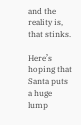and the reality is, that stinks.

Here’s hoping that Santa puts a huge lump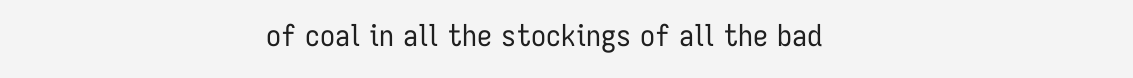of coal in all the stockings of all the bad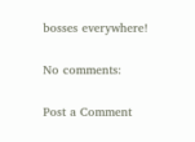bosses everywhere!

No comments:

Post a Comment